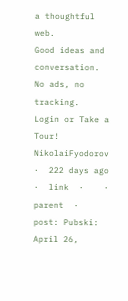a thoughtful web.
Good ideas and conversation. No ads, no tracking.   Login or Take a Tour!
NikolaiFyodorov  ·  222 days ago  ·  link  ·    ·  parent  ·  post: Pubski: April 26,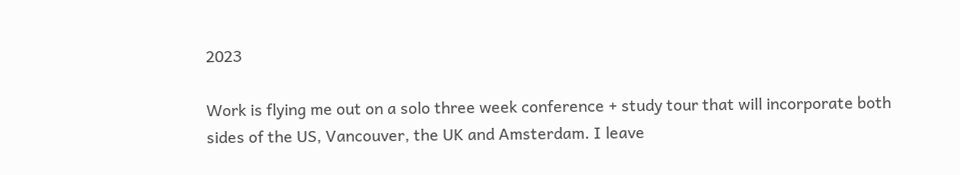2023

Work is flying me out on a solo three week conference + study tour that will incorporate both sides of the US, Vancouver, the UK and Amsterdam. I leave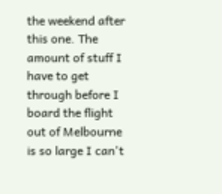the weekend after this one. The amount of stuff I have to get through before I board the flight out of Melbourne is so large I can't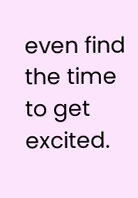even find the time to get excited.